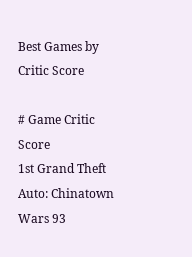Best Games by Critic Score

# Game Critic Score
1st Grand Theft Auto: Chinatown Wars 93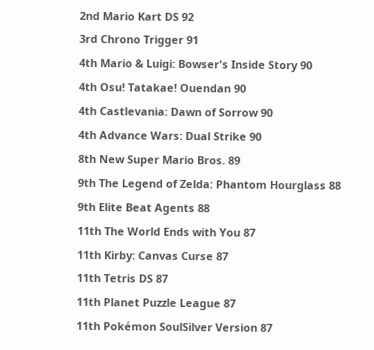2nd Mario Kart DS 92
3rd Chrono Trigger 91
4th Mario & Luigi: Bowser's Inside Story 90
4th Osu! Tatakae! Ouendan 90
4th Castlevania: Dawn of Sorrow 90
4th Advance Wars: Dual Strike 90
8th New Super Mario Bros. 89
9th The Legend of Zelda: Phantom Hourglass 88
9th Elite Beat Agents 88
11th The World Ends with You 87
11th Kirby: Canvas Curse 87
11th Tetris DS 87
11th Planet Puzzle League 87
11th Pokémon SoulSilver Version 87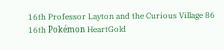16th Professor Layton and the Curious Village 86
16th Pokémon HeartGold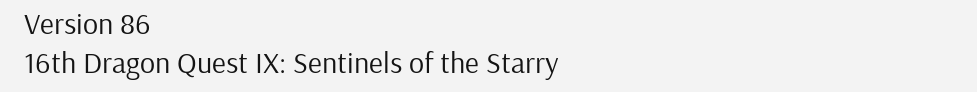Version 86
16th Dragon Quest IX: Sentinels of the Starry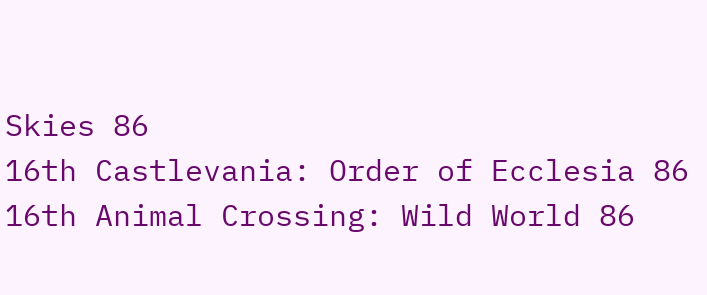Skies 86
16th Castlevania: Order of Ecclesia 86
16th Animal Crossing: Wild World 86